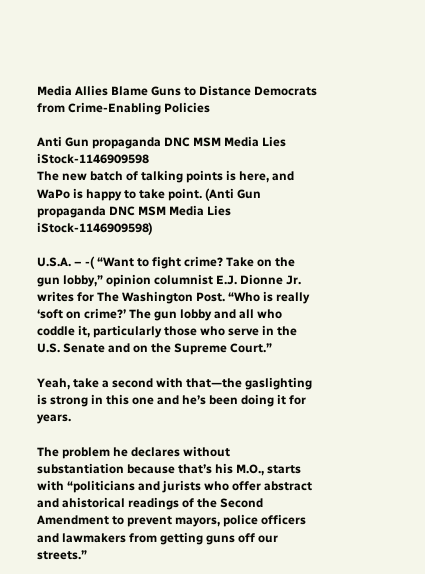Media Allies Blame Guns to Distance Democrats from Crime-Enabling Policies

Anti Gun propaganda DNC MSM Media Lies iStock-1146909598
The new batch of talking points is here, and WaPo is happy to take point. (Anti Gun propaganda DNC MSM Media Lies iStock-1146909598)

U.S.A. – -( “Want to fight crime? Take on the gun lobby,” opinion columnist E.J. Dionne Jr. writes for The Washington Post. “Who is really ‘soft on crime?’ The gun lobby and all who coddle it, particularly those who serve in the U.S. Senate and on the Supreme Court.”

Yeah, take a second with that—the gaslighting is strong in this one and he’s been doing it for years.

The problem he declares without substantiation because that’s his M.O., starts with “politicians and jurists who offer abstract and ahistorical readings of the Second Amendment to prevent mayors, police officers and lawmakers from getting guns off our streets.”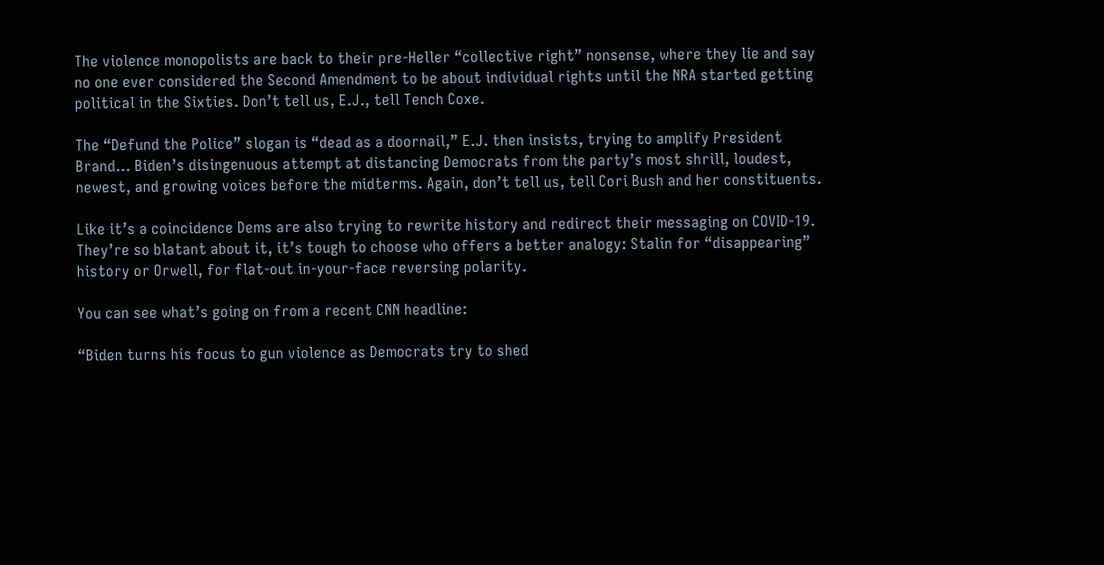The violence monopolists are back to their pre-Heller “collective right” nonsense, where they lie and say no one ever considered the Second Amendment to be about individual rights until the NRA started getting political in the Sixties. Don’t tell us, E.J., tell Tench Coxe.

The “Defund the Police” slogan is “dead as a doornail,” E.J. then insists, trying to amplify President Brand… Biden’s disingenuous attempt at distancing Democrats from the party’s most shrill, loudest, newest, and growing voices before the midterms. Again, don’t tell us, tell Cori Bush and her constituents.

Like it’s a coincidence Dems are also trying to rewrite history and redirect their messaging on COVID-19. They’re so blatant about it, it’s tough to choose who offers a better analogy: Stalin for “disappearing” history or Orwell, for flat-out in-your-face reversing polarity.

You can see what’s going on from a recent CNN headline:

“Biden turns his focus to gun violence as Democrats try to shed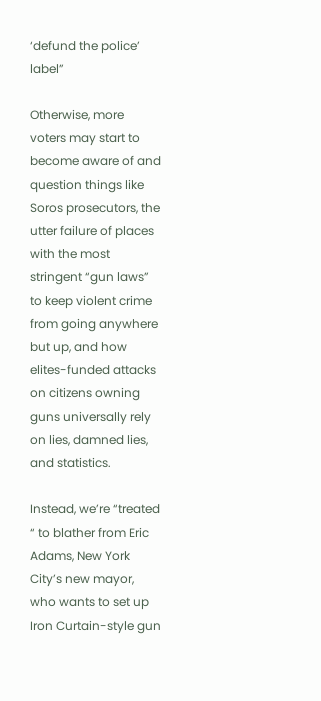‘defund the police’ label”

Otherwise, more voters may start to become aware of and question things like Soros prosecutors, the utter failure of places with the most stringent “gun laws” to keep violent crime from going anywhere but up, and how elites-funded attacks on citizens owning guns universally rely on lies, damned lies, and statistics.

Instead, we’re “treated “ to blather from Eric Adams, New York City’s new mayor, who wants to set up Iron Curtain-style gun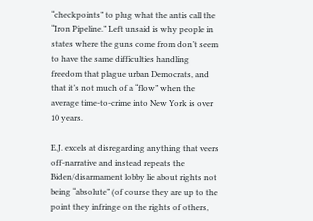“checkpoints” to plug what the antis call the “Iron Pipeline.” Left unsaid is why people in states where the guns come from don’t seem to have the same difficulties handling freedom that plague urban Democrats, and that it’s not much of a “flow” when the average time-to-crime into New York is over 10 years.

E.J. excels at disregarding anything that veers off-narrative and instead repeats the Biden/disarmament lobby lie about rights not being “absolute” (of course they are up to the point they infringe on the rights of others,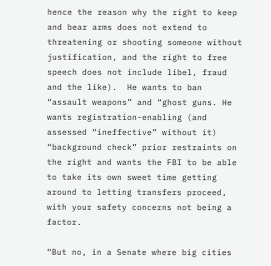hence the reason why the right to keep and bear arms does not extend to threatening or shooting someone without justification, and the right to free speech does not include libel, fraud and the like).  He wants to ban “assault weapons” and “ghost guns. He wants registration-enabling (and assessed “ineffective” without it) “background check” prior restraints on the right and wants the FBI to be able to take its own sweet time getting around to letting transfers proceed, with your safety concerns not being a factor.

“But no, in a Senate where big cities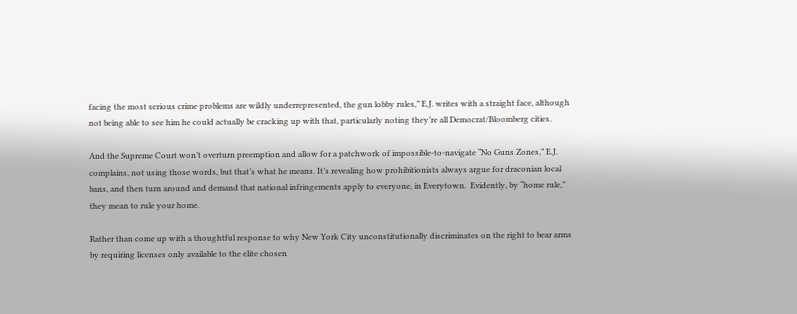facing the most serious crime problems are wildly underrepresented, the gun lobby rules,” E.J. writes with a straight face, although not being able to see him he could actually be cracking up with that, particularly noting they’re all Democrat/Bloomberg cities.

And the Supreme Court won’t overturn preemption and allow for a patchwork of impossible-to-navigate “No Guns Zones,” E.J. complains, not using those words, but that’s what he means. It’s revealing how prohibitionists always argue for draconian local bans, and then turn around and demand that national infringements apply to everyone, in Everytown.  Evidently, by “home rule,” they mean to rule your home.

Rather than come up with a thoughtful response to why New York City unconstitutionally discriminates on the right to bear arms by requiring licenses only available to the elite chosen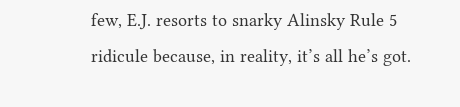few, E.J. resorts to snarky Alinsky Rule 5 ridicule because, in reality, it’s all he’s got.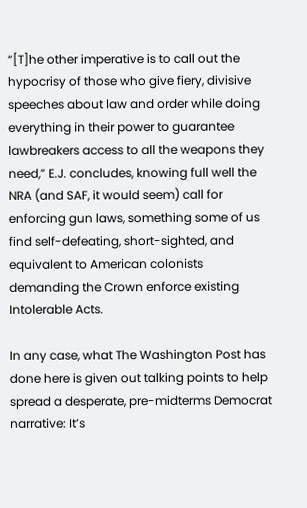“[T]he other imperative is to call out the hypocrisy of those who give fiery, divisive speeches about law and order while doing everything in their power to guarantee lawbreakers access to all the weapons they need,” E.J. concludes, knowing full well the NRA (and SAF, it would seem) call for enforcing gun laws, something some of us find self-defeating, short-sighted, and equivalent to American colonists demanding the Crown enforce existing Intolerable Acts.

In any case, what The Washington Post has done here is given out talking points to help spread a desperate, pre-midterms Democrat narrative: It’s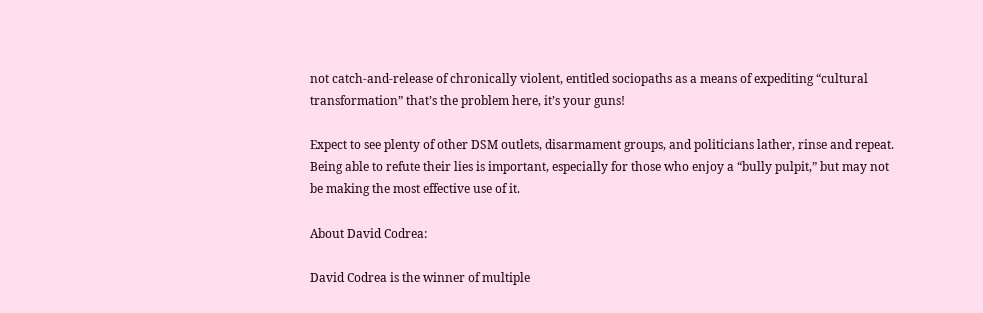not catch-and-release of chronically violent, entitled sociopaths as a means of expediting “cultural transformation” that’s the problem here, it’s your guns!

Expect to see plenty of other DSM outlets, disarmament groups, and politicians lather, rinse and repeat. Being able to refute their lies is important, especially for those who enjoy a “bully pulpit,” but may not be making the most effective use of it.

About David Codrea:

David Codrea is the winner of multiple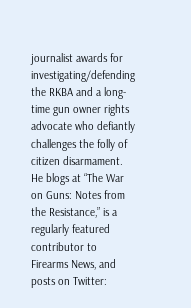journalist awards for investigating/defending the RKBA and a long-time gun owner rights advocate who defiantly challenges the folly of citizen disarmament. He blogs at “The War on Guns: Notes from the Resistance,” is a regularly featured contributor to Firearms News, and posts on Twitter: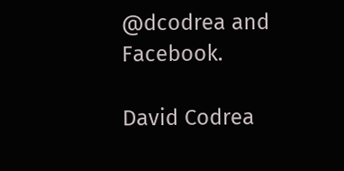@dcodrea and Facebook.

David Codrea